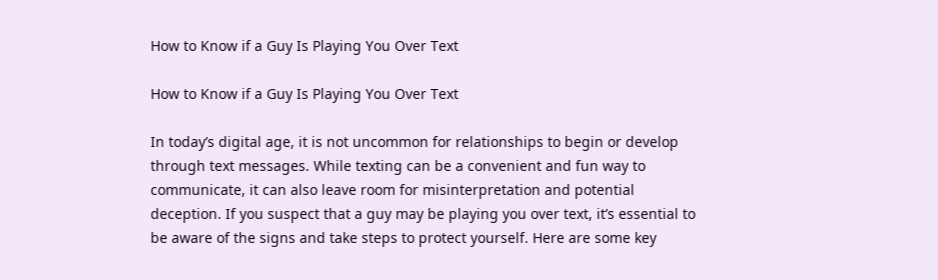How to Know if a Guy Is Playing You Over Text

How to Know if a Guy Is Playing You Over Text

In today’s digital age, it is not uncommon for relationships to begin or develop through text messages. While texting can be a convenient and fun way to communicate, it can also leave room for misinterpretation and potential deception. If you suspect that a guy may be playing you over text, it’s essential to be aware of the signs and take steps to protect yourself. Here are some key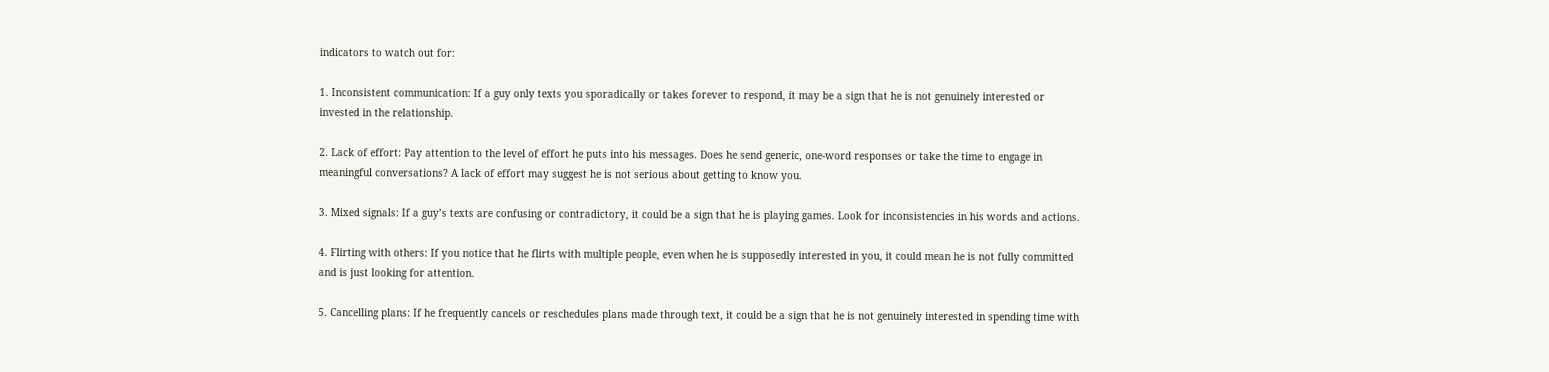indicators to watch out for:

1. Inconsistent communication: If a guy only texts you sporadically or takes forever to respond, it may be a sign that he is not genuinely interested or invested in the relationship.

2. Lack of effort: Pay attention to the level of effort he puts into his messages. Does he send generic, one-word responses or take the time to engage in meaningful conversations? A lack of effort may suggest he is not serious about getting to know you.

3. Mixed signals: If a guy’s texts are confusing or contradictory, it could be a sign that he is playing games. Look for inconsistencies in his words and actions.

4. Flirting with others: If you notice that he flirts with multiple people, even when he is supposedly interested in you, it could mean he is not fully committed and is just looking for attention.

5. Cancelling plans: If he frequently cancels or reschedules plans made through text, it could be a sign that he is not genuinely interested in spending time with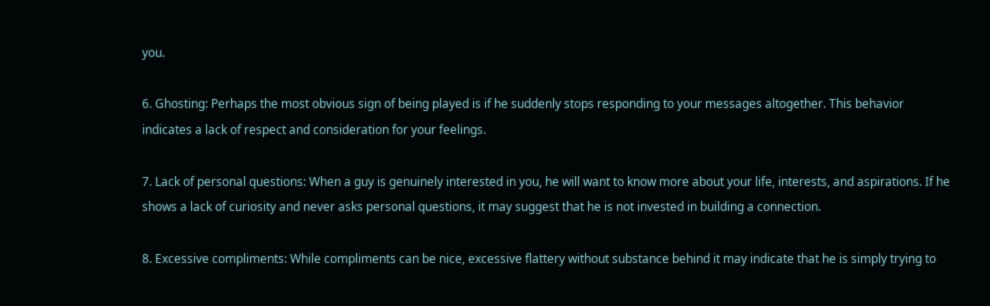you.

6. Ghosting: Perhaps the most obvious sign of being played is if he suddenly stops responding to your messages altogether. This behavior indicates a lack of respect and consideration for your feelings.

7. Lack of personal questions: When a guy is genuinely interested in you, he will want to know more about your life, interests, and aspirations. If he shows a lack of curiosity and never asks personal questions, it may suggest that he is not invested in building a connection.

8. Excessive compliments: While compliments can be nice, excessive flattery without substance behind it may indicate that he is simply trying to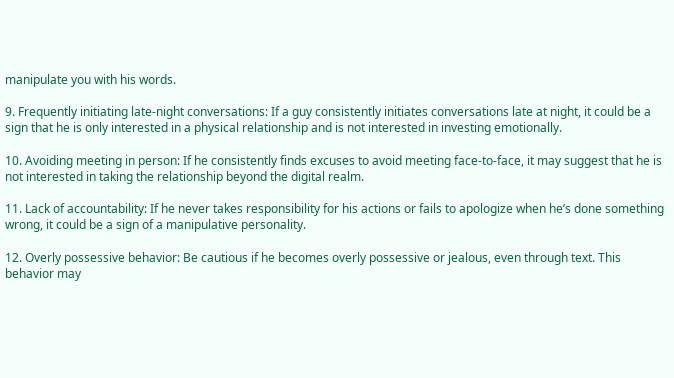manipulate you with his words.

9. Frequently initiating late-night conversations: If a guy consistently initiates conversations late at night, it could be a sign that he is only interested in a physical relationship and is not interested in investing emotionally.

10. Avoiding meeting in person: If he consistently finds excuses to avoid meeting face-to-face, it may suggest that he is not interested in taking the relationship beyond the digital realm.

11. Lack of accountability: If he never takes responsibility for his actions or fails to apologize when he’s done something wrong, it could be a sign of a manipulative personality.

12. Overly possessive behavior: Be cautious if he becomes overly possessive or jealous, even through text. This behavior may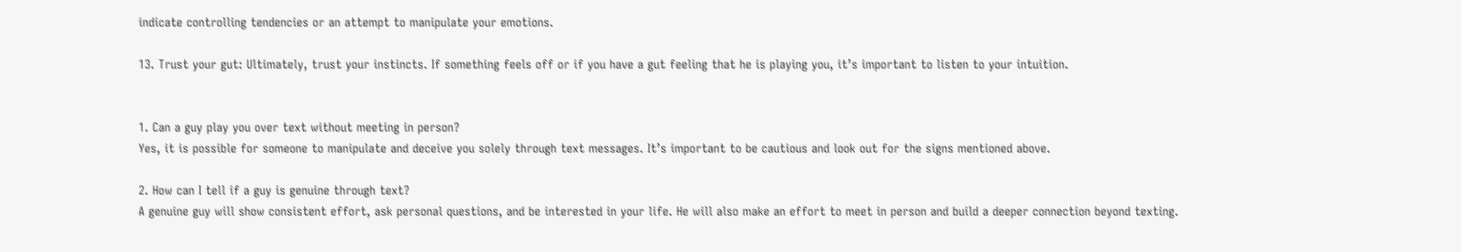indicate controlling tendencies or an attempt to manipulate your emotions.

13. Trust your gut: Ultimately, trust your instincts. If something feels off or if you have a gut feeling that he is playing you, it’s important to listen to your intuition.


1. Can a guy play you over text without meeting in person?
Yes, it is possible for someone to manipulate and deceive you solely through text messages. It’s important to be cautious and look out for the signs mentioned above.

2. How can I tell if a guy is genuine through text?
A genuine guy will show consistent effort, ask personal questions, and be interested in your life. He will also make an effort to meet in person and build a deeper connection beyond texting.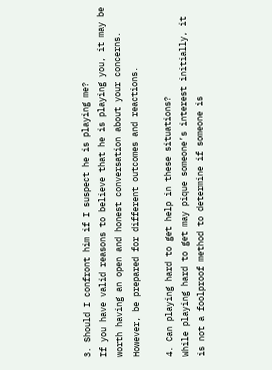3. Should I confront him if I suspect he is playing me?
If you have valid reasons to believe that he is playing you, it may be worth having an open and honest conversation about your concerns. However, be prepared for different outcomes and reactions.

4. Can playing hard to get help in these situations?
While playing hard to get may pique someone’s interest initially, it is not a foolproof method to determine if someone is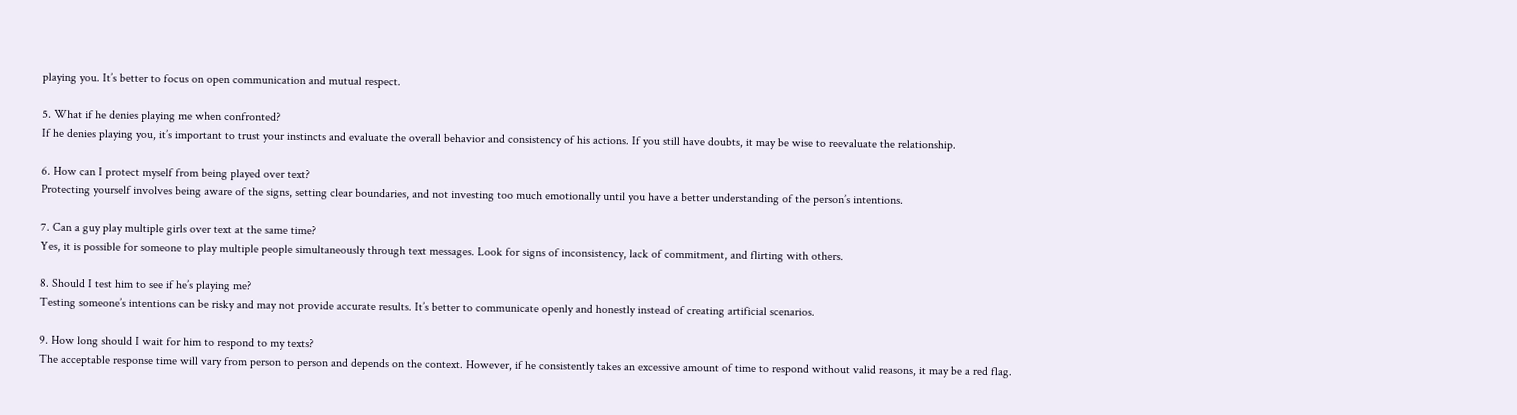playing you. It’s better to focus on open communication and mutual respect.

5. What if he denies playing me when confronted?
If he denies playing you, it’s important to trust your instincts and evaluate the overall behavior and consistency of his actions. If you still have doubts, it may be wise to reevaluate the relationship.

6. How can I protect myself from being played over text?
Protecting yourself involves being aware of the signs, setting clear boundaries, and not investing too much emotionally until you have a better understanding of the person’s intentions.

7. Can a guy play multiple girls over text at the same time?
Yes, it is possible for someone to play multiple people simultaneously through text messages. Look for signs of inconsistency, lack of commitment, and flirting with others.

8. Should I test him to see if he’s playing me?
Testing someone’s intentions can be risky and may not provide accurate results. It’s better to communicate openly and honestly instead of creating artificial scenarios.

9. How long should I wait for him to respond to my texts?
The acceptable response time will vary from person to person and depends on the context. However, if he consistently takes an excessive amount of time to respond without valid reasons, it may be a red flag.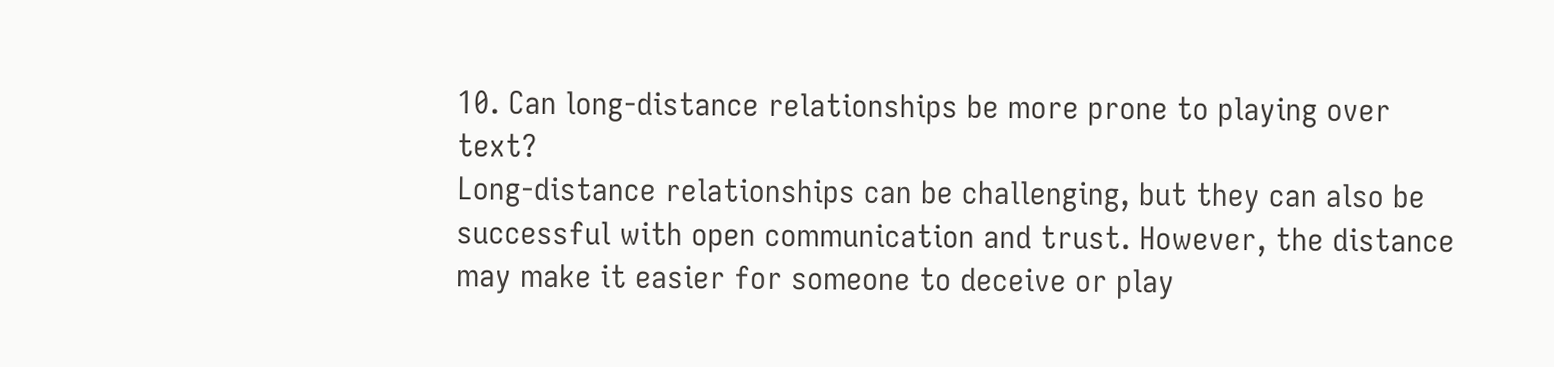10. Can long-distance relationships be more prone to playing over text?
Long-distance relationships can be challenging, but they can also be successful with open communication and trust. However, the distance may make it easier for someone to deceive or play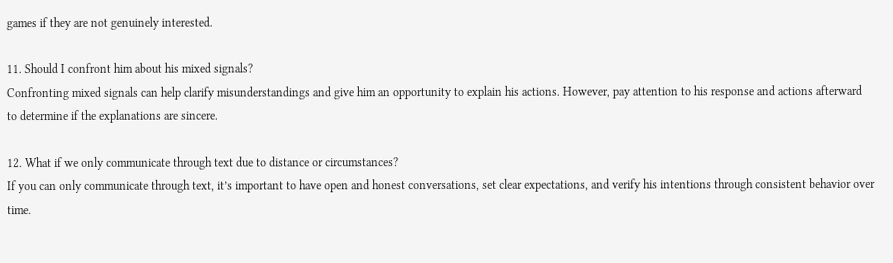games if they are not genuinely interested.

11. Should I confront him about his mixed signals?
Confronting mixed signals can help clarify misunderstandings and give him an opportunity to explain his actions. However, pay attention to his response and actions afterward to determine if the explanations are sincere.

12. What if we only communicate through text due to distance or circumstances?
If you can only communicate through text, it’s important to have open and honest conversations, set clear expectations, and verify his intentions through consistent behavior over time.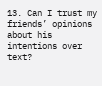13. Can I trust my friends’ opinions about his intentions over text?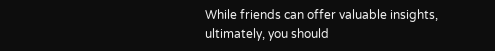While friends can offer valuable insights, ultimately, you should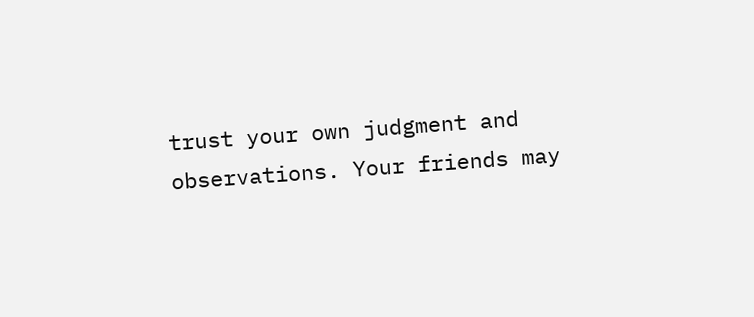trust your own judgment and observations. Your friends may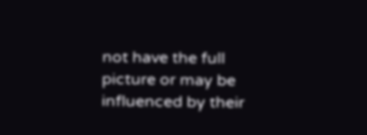not have the full picture or may be influenced by their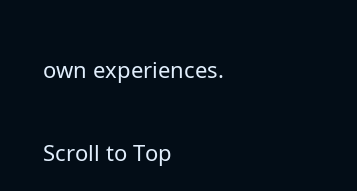own experiences.

Scroll to Top